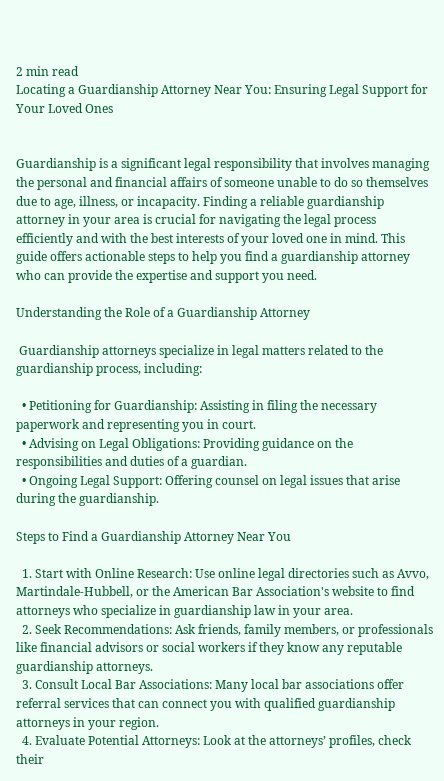2 min read
Locating a Guardianship Attorney Near You: Ensuring Legal Support for Your Loved Ones


Guardianship is a significant legal responsibility that involves managing the personal and financial affairs of someone unable to do so themselves due to age, illness, or incapacity. Finding a reliable guardianship attorney in your area is crucial for navigating the legal process efficiently and with the best interests of your loved one in mind. This guide offers actionable steps to help you find a guardianship attorney who can provide the expertise and support you need.

Understanding the Role of a Guardianship Attorney

 Guardianship attorneys specialize in legal matters related to the guardianship process, including:

  • Petitioning for Guardianship: Assisting in filing the necessary paperwork and representing you in court.
  • Advising on Legal Obligations: Providing guidance on the responsibilities and duties of a guardian.
  • Ongoing Legal Support: Offering counsel on legal issues that arise during the guardianship.

Steps to Find a Guardianship Attorney Near You

  1. Start with Online Research: Use online legal directories such as Avvo, Martindale-Hubbell, or the American Bar Association's website to find attorneys who specialize in guardianship law in your area.
  2. Seek Recommendations: Ask friends, family members, or professionals like financial advisors or social workers if they know any reputable guardianship attorneys.
  3. Consult Local Bar Associations: Many local bar associations offer referral services that can connect you with qualified guardianship attorneys in your region.
  4. Evaluate Potential Attorneys: Look at the attorneys’ profiles, check their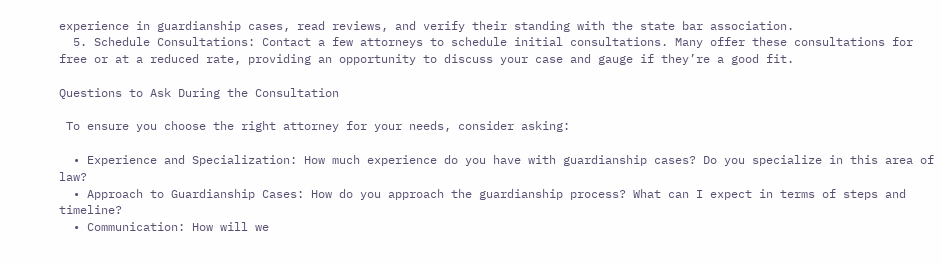experience in guardianship cases, read reviews, and verify their standing with the state bar association.
  5. Schedule Consultations: Contact a few attorneys to schedule initial consultations. Many offer these consultations for free or at a reduced rate, providing an opportunity to discuss your case and gauge if they’re a good fit.

Questions to Ask During the Consultation

 To ensure you choose the right attorney for your needs, consider asking:

  • Experience and Specialization: How much experience do you have with guardianship cases? Do you specialize in this area of law?
  • Approach to Guardianship Cases: How do you approach the guardianship process? What can I expect in terms of steps and timeline?
  • Communication: How will we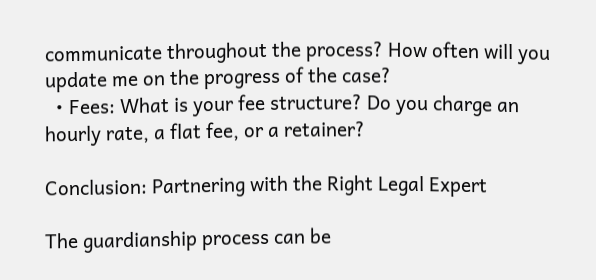communicate throughout the process? How often will you update me on the progress of the case?
  • Fees: What is your fee structure? Do you charge an hourly rate, a flat fee, or a retainer?

Conclusion: Partnering with the Right Legal Expert

The guardianship process can be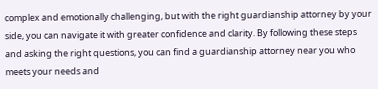complex and emotionally challenging, but with the right guardianship attorney by your side, you can navigate it with greater confidence and clarity. By following these steps and asking the right questions, you can find a guardianship attorney near you who meets your needs and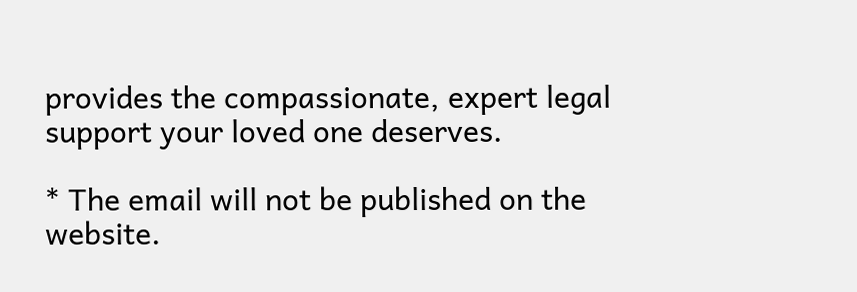provides the compassionate, expert legal support your loved one deserves.

* The email will not be published on the website.